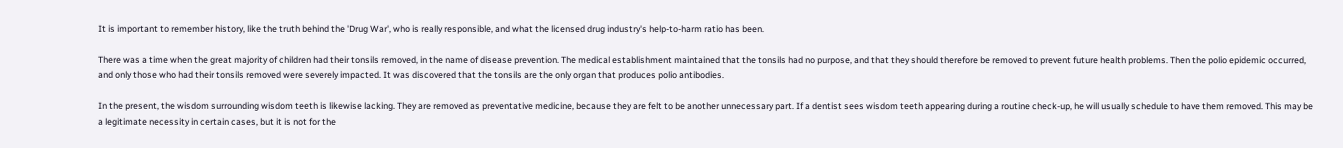It is important to remember history, like the truth behind the 'Drug War', who is really responsible, and what the licensed drug industry's help-to-harm ratio has been.

There was a time when the great majority of children had their tonsils removed, in the name of disease prevention. The medical establishment maintained that the tonsils had no purpose, and that they should therefore be removed to prevent future health problems. Then the polio epidemic occurred, and only those who had their tonsils removed were severely impacted. It was discovered that the tonsils are the only organ that produces polio antibodies.

In the present, the wisdom surrounding wisdom teeth is likewise lacking. They are removed as preventative medicine, because they are felt to be another unnecessary part. If a dentist sees wisdom teeth appearing during a routine check-up, he will usually schedule to have them removed. This may be a legitimate necessity in certain cases, but it is not for the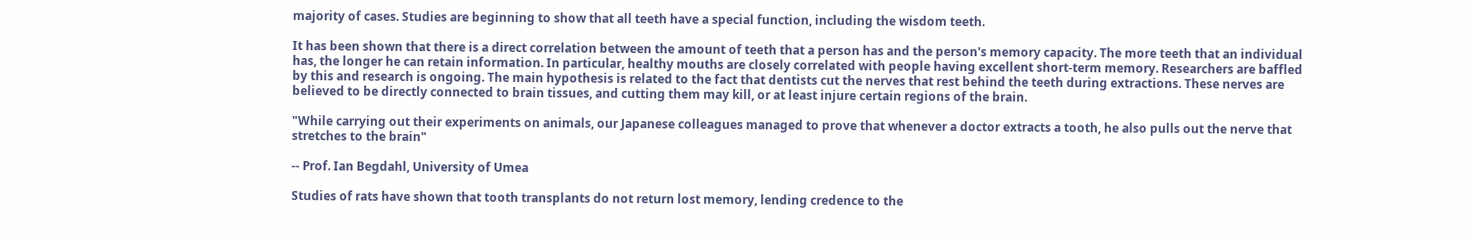majority of cases. Studies are beginning to show that all teeth have a special function, including the wisdom teeth.

It has been shown that there is a direct correlation between the amount of teeth that a person has and the person's memory capacity. The more teeth that an individual has, the longer he can retain information. In particular, healthy mouths are closely correlated with people having excellent short-term memory. Researchers are baffled by this and research is ongoing. The main hypothesis is related to the fact that dentists cut the nerves that rest behind the teeth during extractions. These nerves are believed to be directly connected to brain tissues, and cutting them may kill, or at least injure certain regions of the brain.

"While carrying out their experiments on animals, our Japanese colleagues managed to prove that whenever a doctor extracts a tooth, he also pulls out the nerve that stretches to the brain"

-- Prof. Ian Begdahl, University of Umea

Studies of rats have shown that tooth transplants do not return lost memory, lending credence to the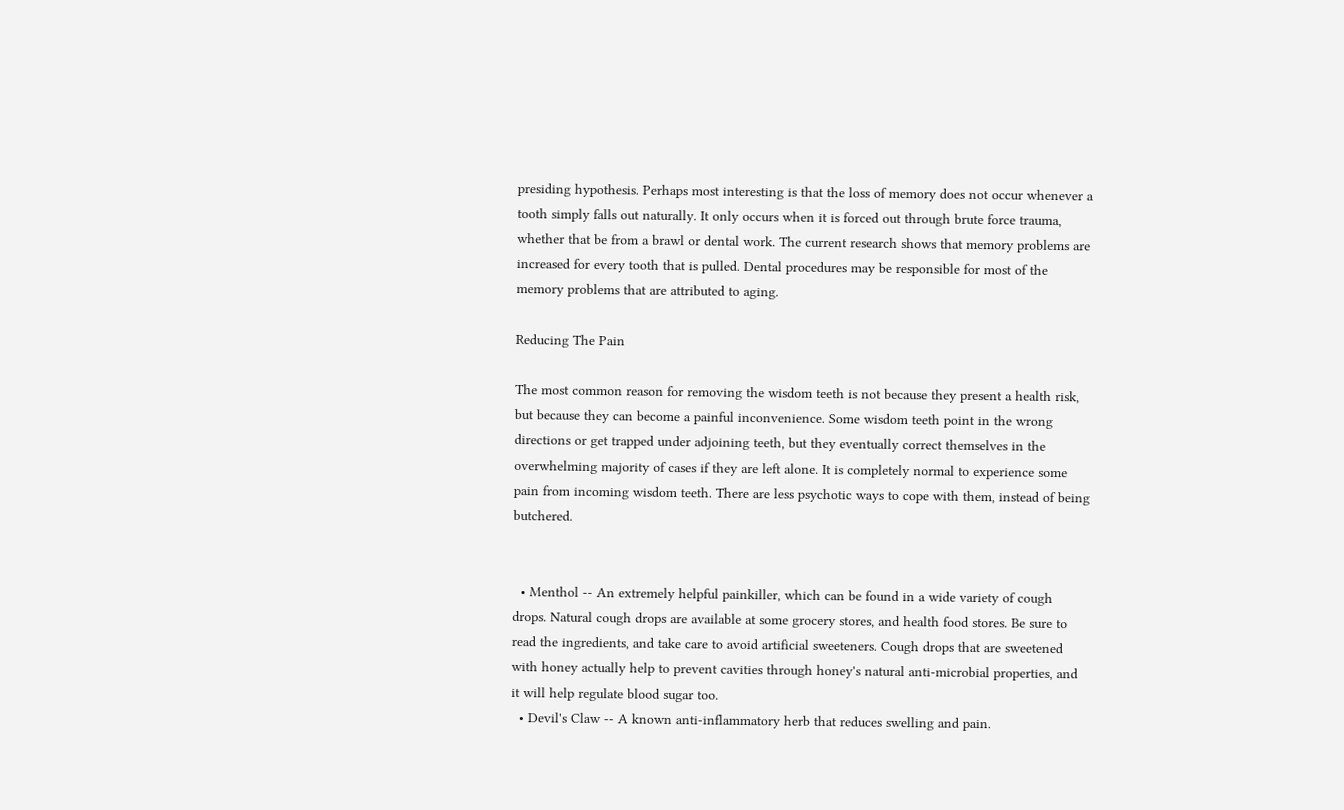presiding hypothesis. Perhaps most interesting is that the loss of memory does not occur whenever a tooth simply falls out naturally. It only occurs when it is forced out through brute force trauma, whether that be from a brawl or dental work. The current research shows that memory problems are increased for every tooth that is pulled. Dental procedures may be responsible for most of the memory problems that are attributed to aging.

Reducing The Pain

The most common reason for removing the wisdom teeth is not because they present a health risk, but because they can become a painful inconvenience. Some wisdom teeth point in the wrong directions or get trapped under adjoining teeth, but they eventually correct themselves in the overwhelming majority of cases if they are left alone. It is completely normal to experience some pain from incoming wisdom teeth. There are less psychotic ways to cope with them, instead of being butchered.


  • Menthol -- An extremely helpful painkiller, which can be found in a wide variety of cough drops. Natural cough drops are available at some grocery stores, and health food stores. Be sure to read the ingredients, and take care to avoid artificial sweeteners. Cough drops that are sweetened with honey actually help to prevent cavities through honey's natural anti-microbial properties, and it will help regulate blood sugar too.
  • Devil's Claw -- A known anti-inflammatory herb that reduces swelling and pain.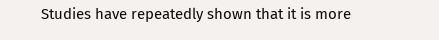Studies have repeatedly shown that it is more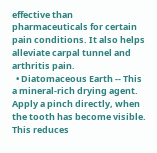effective than pharmaceuticals for certain pain conditions. It also helps alleviate carpal tunnel and arthritis pain.
  • Diatomaceous Earth -- This a mineral-rich drying agent. Apply a pinch directly, when the tooth has become visible. This reduces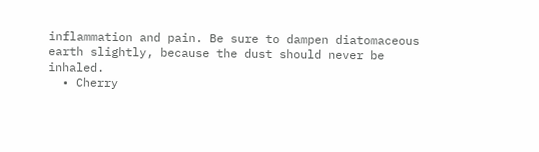inflammation and pain. Be sure to dampen diatomaceous earth slightly, because the dust should never be inhaled.
  • Cherry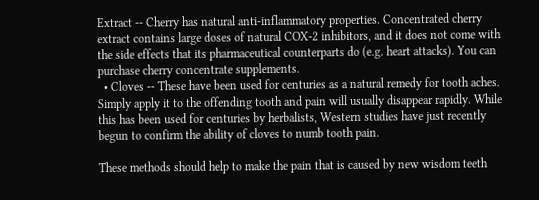Extract -- Cherry has natural anti-inflammatory properties. Concentrated cherry extract contains large doses of natural COX-2 inhibitors, and it does not come with the side effects that its pharmaceutical counterparts do (e.g. heart attacks). You can purchase cherry concentrate supplements.
  • Cloves -- These have been used for centuries as a natural remedy for tooth aches. Simply apply it to the offending tooth and pain will usually disappear rapidly. While this has been used for centuries by herbalists, Western studies have just recently begun to confirm the ability of cloves to numb tooth pain.

These methods should help to make the pain that is caused by new wisdom teeth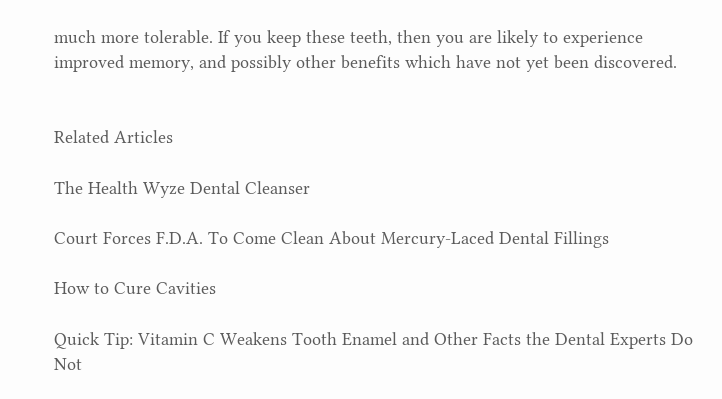much more tolerable. If you keep these teeth, then you are likely to experience improved memory, and possibly other benefits which have not yet been discovered.


Related Articles

The Health Wyze Dental Cleanser

Court Forces F.D.A. To Come Clean About Mercury-Laced Dental Fillings

How to Cure Cavities

Quick Tip: Vitamin C Weakens Tooth Enamel and Other Facts the Dental Experts Do Not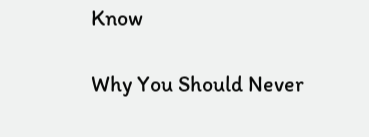Know

Why You Should Never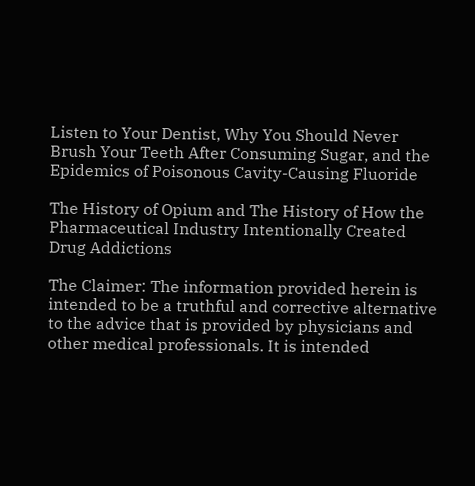Listen to Your Dentist, Why You Should Never Brush Your Teeth After Consuming Sugar, and the Epidemics of Poisonous Cavity-Causing Fluoride

The History of Opium and The History of How the Pharmaceutical Industry Intentionally Created Drug Addictions

The Claimer: The information provided herein is intended to be a truthful and corrective alternative to the advice that is provided by physicians and other medical professionals. It is intended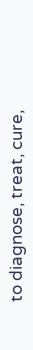to diagnose, treat, cure,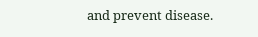and prevent disease.